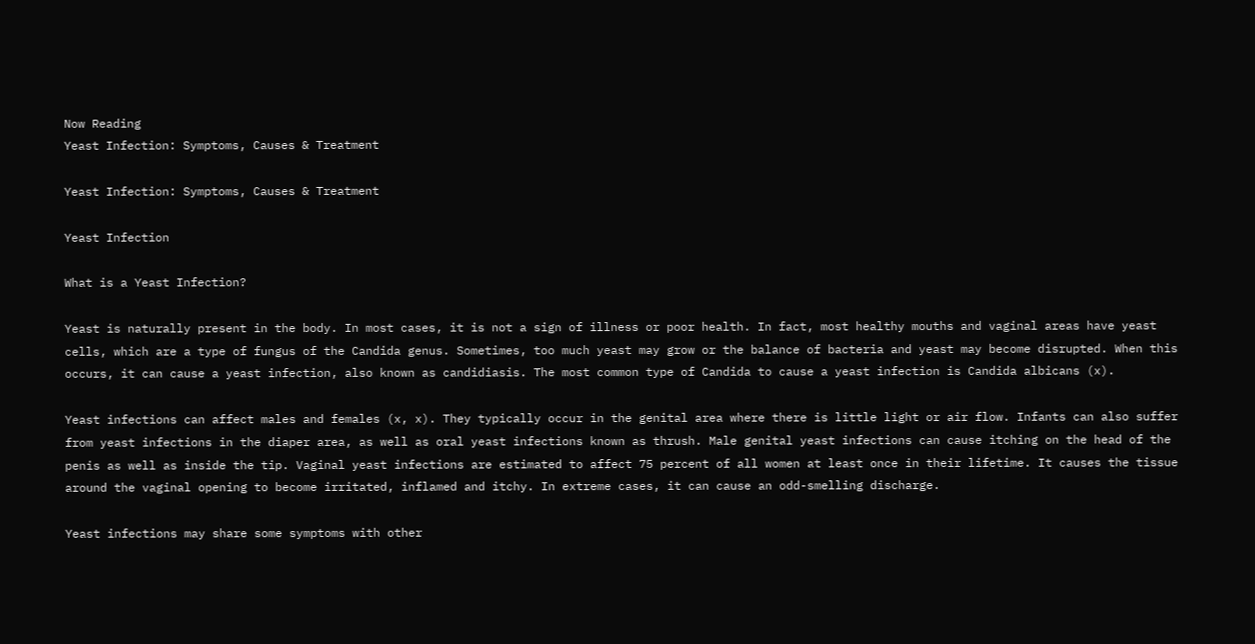Now Reading
Yeast Infection: Symptoms, Causes & Treatment

Yeast Infection: Symptoms, Causes & Treatment

Yeast Infection

What is a Yeast Infection?

Yeast is naturally present in the body. In most cases, it is not a sign of illness or poor health. In fact, most healthy mouths and vaginal areas have yeast cells, which are a type of fungus of the Candida genus. Sometimes, too much yeast may grow or the balance of bacteria and yeast may become disrupted. When this occurs, it can cause a yeast infection, also known as candidiasis. The most common type of Candida to cause a yeast infection is Candida albicans (x).

Yeast infections can affect males and females (x, x). They typically occur in the genital area where there is little light or air flow. Infants can also suffer from yeast infections in the diaper area, as well as oral yeast infections known as thrush. Male genital yeast infections can cause itching on the head of the penis as well as inside the tip. Vaginal yeast infections are estimated to affect 75 percent of all women at least once in their lifetime. It causes the tissue around the vaginal opening to become irritated, inflamed and itchy. In extreme cases, it can cause an odd-smelling discharge.

Yeast infections may share some symptoms with other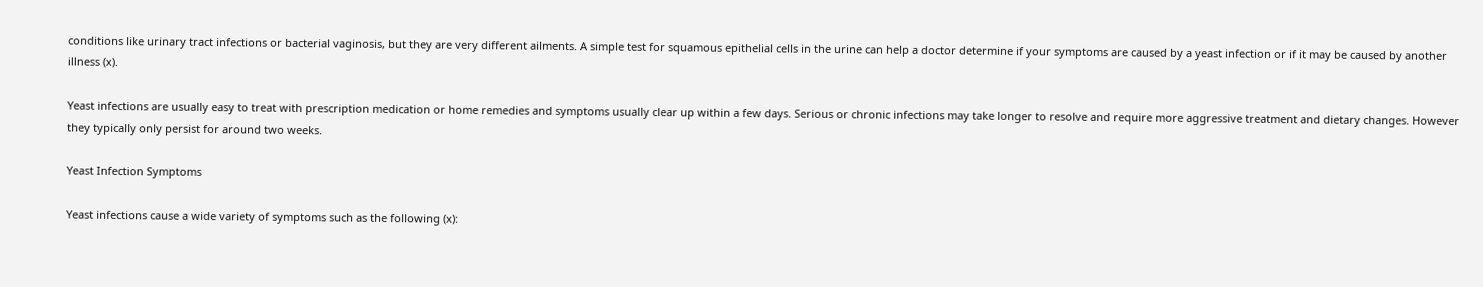conditions like urinary tract infections or bacterial vaginosis, but they are very different ailments. A simple test for squamous epithelial cells in the urine can help a doctor determine if your symptoms are caused by a yeast infection or if it may be caused by another illness (x).

Yeast infections are usually easy to treat with prescription medication or home remedies and symptoms usually clear up within a few days. Serious or chronic infections may take longer to resolve and require more aggressive treatment and dietary changes. However they typically only persist for around two weeks.

Yeast Infection Symptoms

Yeast infections cause a wide variety of symptoms such as the following (x):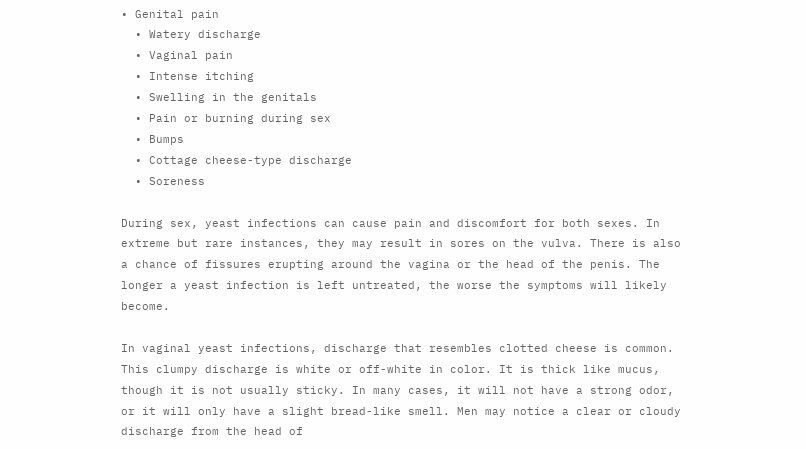• Genital pain
  • Watery discharge
  • Vaginal pain
  • Intense itching
  • Swelling in the genitals
  • Pain or burning during sex
  • Bumps
  • Cottage cheese-type discharge
  • Soreness

During sex, yeast infections can cause pain and discomfort for both sexes. In extreme but rare instances, they may result in sores on the vulva. There is also a chance of fissures erupting around the vagina or the head of the penis. The longer a yeast infection is left untreated, the worse the symptoms will likely become.

In vaginal yeast infections, discharge that resembles clotted cheese is common. This clumpy discharge is white or off-white in color. It is thick like mucus, though it is not usually sticky. In many cases, it will not have a strong odor, or it will only have a slight bread-like smell. Men may notice a clear or cloudy discharge from the head of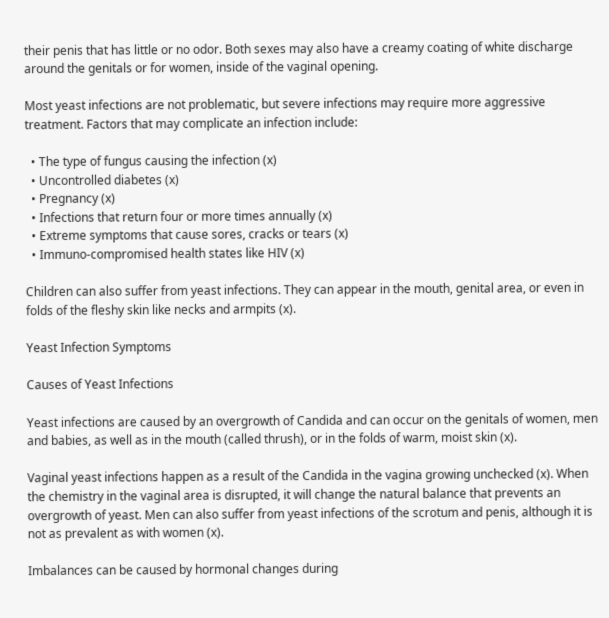their penis that has little or no odor. Both sexes may also have a creamy coating of white discharge around the genitals or for women, inside of the vaginal opening.

Most yeast infections are not problematic, but severe infections may require more aggressive treatment. Factors that may complicate an infection include:

  • The type of fungus causing the infection (x)
  • Uncontrolled diabetes (x)
  • Pregnancy (x)
  • Infections that return four or more times annually (x)
  • Extreme symptoms that cause sores, cracks or tears (x)
  • Immuno-compromised health states like HIV (x)

Children can also suffer from yeast infections. They can appear in the mouth, genital area, or even in folds of the fleshy skin like necks and armpits (x).

Yeast Infection Symptoms

Causes of Yeast Infections

Yeast infections are caused by an overgrowth of Candida and can occur on the genitals of women, men and babies, as well as in the mouth (called thrush), or in the folds of warm, moist skin (x).

Vaginal yeast infections happen as a result of the Candida in the vagina growing unchecked (x). When the chemistry in the vaginal area is disrupted, it will change the natural balance that prevents an overgrowth of yeast. Men can also suffer from yeast infections of the scrotum and penis, although it is not as prevalent as with women (x).

Imbalances can be caused by hormonal changes during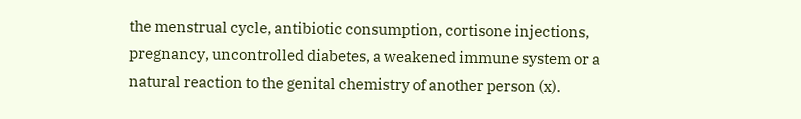the menstrual cycle, antibiotic consumption, cortisone injections, pregnancy, uncontrolled diabetes, a weakened immune system or a natural reaction to the genital chemistry of another person (x).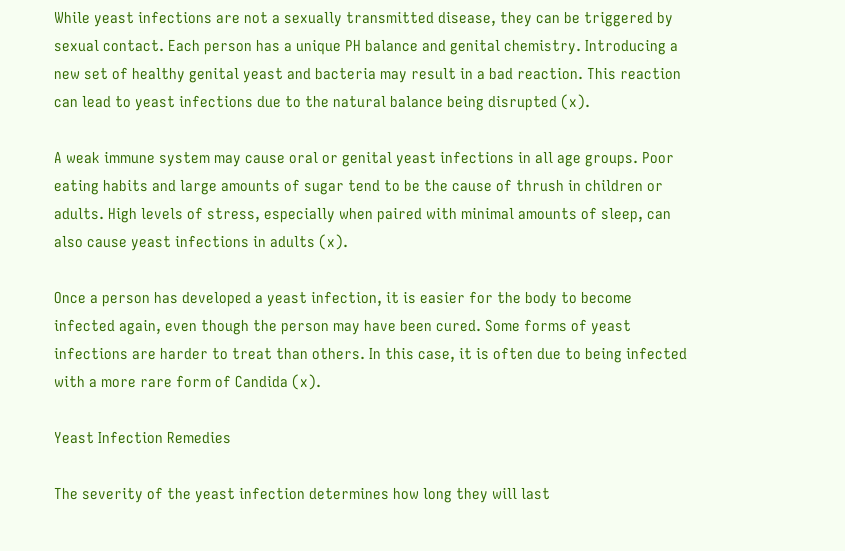While yeast infections are not a sexually transmitted disease, they can be triggered by sexual contact. Each person has a unique PH balance and genital chemistry. Introducing a new set of healthy genital yeast and bacteria may result in a bad reaction. This reaction can lead to yeast infections due to the natural balance being disrupted (x).

A weak immune system may cause oral or genital yeast infections in all age groups. Poor eating habits and large amounts of sugar tend to be the cause of thrush in children or adults. High levels of stress, especially when paired with minimal amounts of sleep, can also cause yeast infections in adults (x).

Once a person has developed a yeast infection, it is easier for the body to become infected again, even though the person may have been cured. Some forms of yeast infections are harder to treat than others. In this case, it is often due to being infected with a more rare form of Candida (x).

Yeast Infection Remedies

The severity of the yeast infection determines how long they will last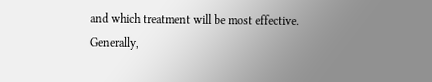and which treatment will be most effective. Generally,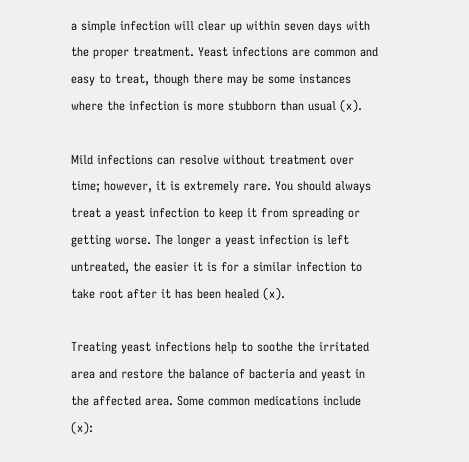a simple infection will clear up within seven days with the proper treatment. Yeast infections are common and easy to treat, though there may be some instances where the infection is more stubborn than usual (x).

Mild infections can resolve without treatment over time; however, it is extremely rare. You should always treat a yeast infection to keep it from spreading or getting worse. The longer a yeast infection is left untreated, the easier it is for a similar infection to take root after it has been healed (x).

Treating yeast infections help to soothe the irritated area and restore the balance of bacteria and yeast in the affected area. Some common medications include (x):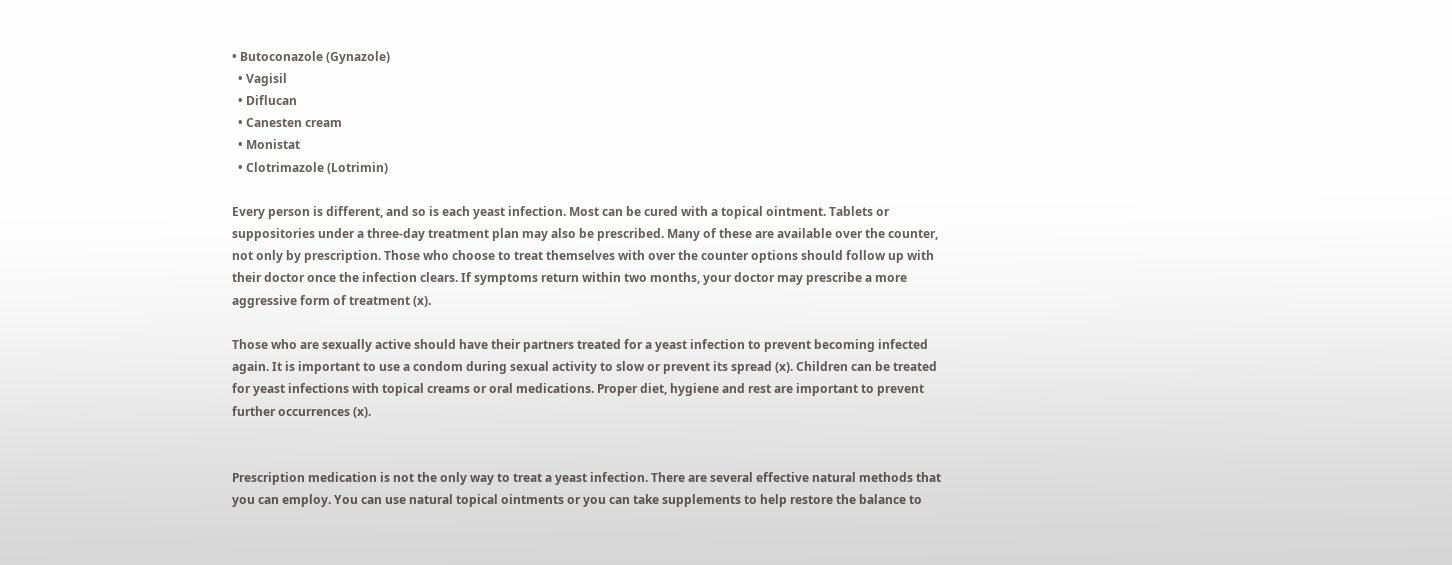• Butoconazole (Gynazole)
  • Vagisil
  • Diflucan
  • Canesten cream
  • Monistat
  • Clotrimazole (Lotrimin)

Every person is different, and so is each yeast infection. Most can be cured with a topical ointment. Tablets or suppositories under a three-day treatment plan may also be prescribed. Many of these are available over the counter, not only by prescription. Those who choose to treat themselves with over the counter options should follow up with their doctor once the infection clears. If symptoms return within two months, your doctor may prescribe a more aggressive form of treatment (x).

Those who are sexually active should have their partners treated for a yeast infection to prevent becoming infected again. It is important to use a condom during sexual activity to slow or prevent its spread (x). Children can be treated for yeast infections with topical creams or oral medications. Proper diet, hygiene and rest are important to prevent further occurrences (x).


Prescription medication is not the only way to treat a yeast infection. There are several effective natural methods that you can employ. You can use natural topical ointments or you can take supplements to help restore the balance to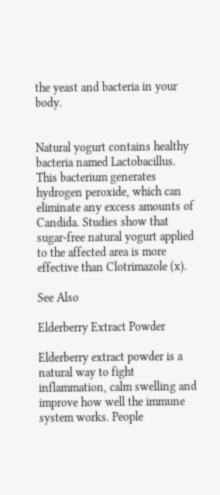the yeast and bacteria in your body.


Natural yogurt contains healthy bacteria named Lactobacillus. This bacterium generates hydrogen peroxide, which can eliminate any excess amounts of Candida. Studies show that sugar-free natural yogurt applied to the affected area is more effective than Clotrimazole (x).

See Also

Elderberry Extract Powder

Elderberry extract powder is a natural way to fight inflammation, calm swelling and improve how well the immune system works. People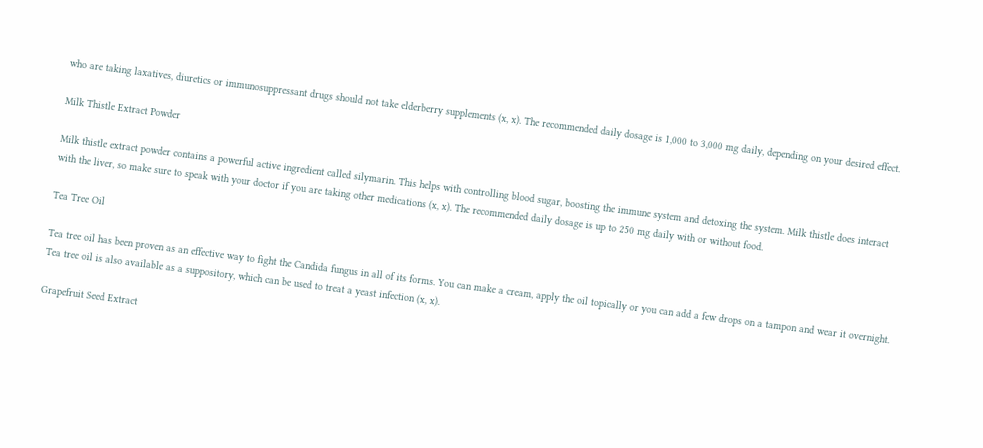who are taking laxatives, diuretics or immunosuppressant drugs should not take elderberry supplements (x, x). The recommended daily dosage is 1,000 to 3,000 mg daily, depending on your desired effect.

Milk Thistle Extract Powder

Milk thistle extract powder contains a powerful active ingredient called silymarin. This helps with controlling blood sugar, boosting the immune system and detoxing the system. Milk thistle does interact with the liver, so make sure to speak with your doctor if you are taking other medications (x, x). The recommended daily dosage is up to 250 mg daily with or without food.

Tea Tree Oil

Tea tree oil has been proven as an effective way to fight the Candida fungus in all of its forms. You can make a cream, apply the oil topically or you can add a few drops on a tampon and wear it overnight. Tea tree oil is also available as a suppository, which can be used to treat a yeast infection (x, x).

Grapefruit Seed Extract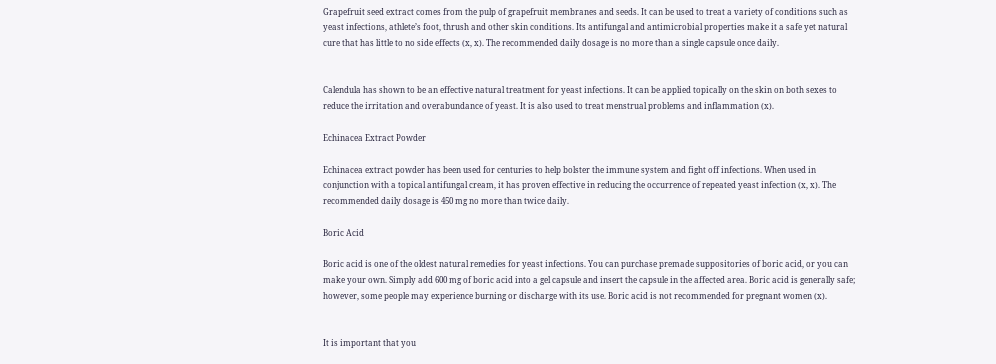Grapefruit seed extract comes from the pulp of grapefruit membranes and seeds. It can be used to treat a variety of conditions such as yeast infections, athlete’s foot, thrush and other skin conditions. Its antifungal and antimicrobial properties make it a safe yet natural cure that has little to no side effects (x, x). The recommended daily dosage is no more than a single capsule once daily.


Calendula has shown to be an effective natural treatment for yeast infections. It can be applied topically on the skin on both sexes to reduce the irritation and overabundance of yeast. It is also used to treat menstrual problems and inflammation (x).

Echinacea Extract Powder

Echinacea extract powder has been used for centuries to help bolster the immune system and fight off infections. When used in conjunction with a topical antifungal cream, it has proven effective in reducing the occurrence of repeated yeast infection (x, x). The recommended daily dosage is 450 mg no more than twice daily.

Boric Acid

Boric acid is one of the oldest natural remedies for yeast infections. You can purchase premade suppositories of boric acid, or you can make your own. Simply add 600 mg of boric acid into a gel capsule and insert the capsule in the affected area. Boric acid is generally safe; however, some people may experience burning or discharge with its use. Boric acid is not recommended for pregnant women (x).


It is important that you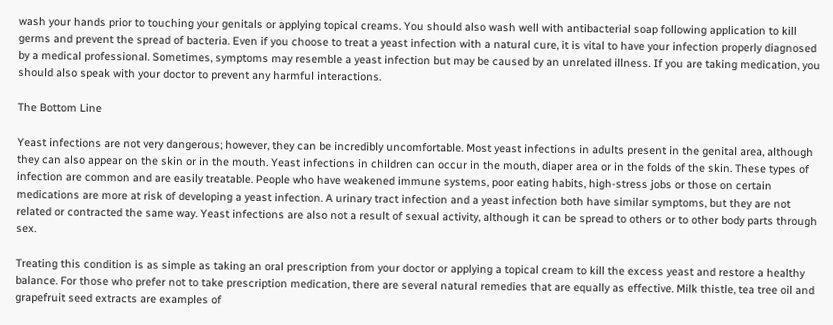wash your hands prior to touching your genitals or applying topical creams. You should also wash well with antibacterial soap following application to kill germs and prevent the spread of bacteria. Even if you choose to treat a yeast infection with a natural cure, it is vital to have your infection properly diagnosed by a medical professional. Sometimes, symptoms may resemble a yeast infection but may be caused by an unrelated illness. If you are taking medication, you should also speak with your doctor to prevent any harmful interactions.

The Bottom Line

Yeast infections are not very dangerous; however, they can be incredibly uncomfortable. Most yeast infections in adults present in the genital area, although they can also appear on the skin or in the mouth. Yeast infections in children can occur in the mouth, diaper area or in the folds of the skin. These types of infection are common and are easily treatable. People who have weakened immune systems, poor eating habits, high-stress jobs or those on certain medications are more at risk of developing a yeast infection. A urinary tract infection and a yeast infection both have similar symptoms, but they are not related or contracted the same way. Yeast infections are also not a result of sexual activity, although it can be spread to others or to other body parts through sex.

Treating this condition is as simple as taking an oral prescription from your doctor or applying a topical cream to kill the excess yeast and restore a healthy balance. For those who prefer not to take prescription medication, there are several natural remedies that are equally as effective. Milk thistle, tea tree oil and grapefruit seed extracts are examples of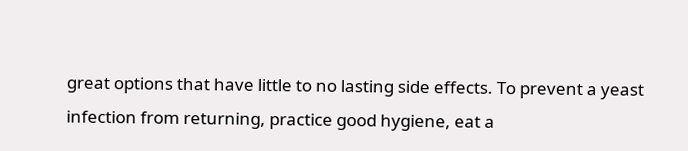great options that have little to no lasting side effects. To prevent a yeast infection from returning, practice good hygiene, eat a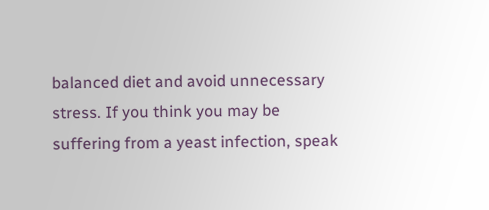balanced diet and avoid unnecessary stress. If you think you may be suffering from a yeast infection, speak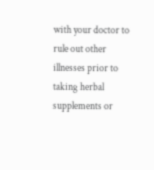with your doctor to rule out other illnesses prior to taking herbal supplements or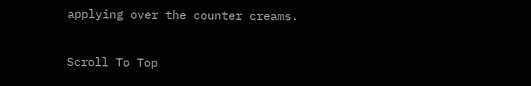applying over the counter creams.

Scroll To Top